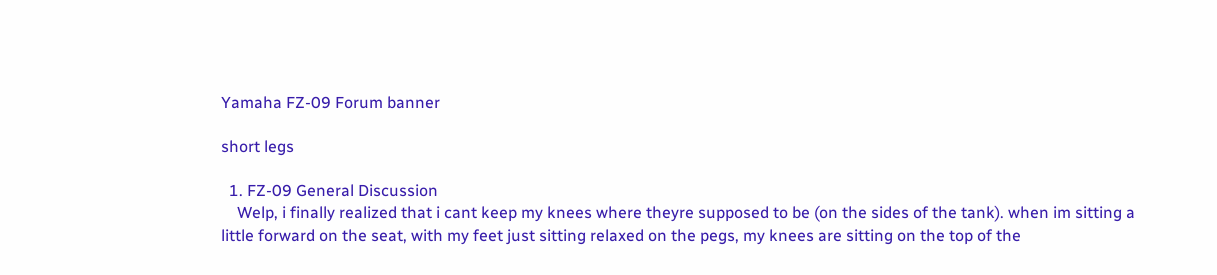Yamaha FZ-09 Forum banner

short legs

  1. FZ-09 General Discussion
    Welp, i finally realized that i cant keep my knees where theyre supposed to be (on the sides of the tank). when im sitting a little forward on the seat, with my feet just sitting relaxed on the pegs, my knees are sitting on the top of the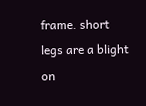frame. short legs are a blight on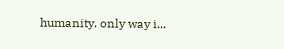humanity. only way i...